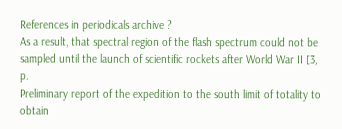References in periodicals archive ?
As a result, that spectral region of the flash spectrum could not be sampled until the launch of scientific rockets after World War II [3, p.
Preliminary report of the expedition to the south limit of totality to obtain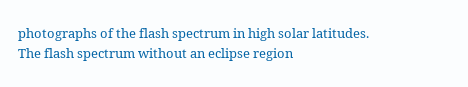photographs of the flash spectrum in high solar latitudes.
The flash spectrum without an eclipse region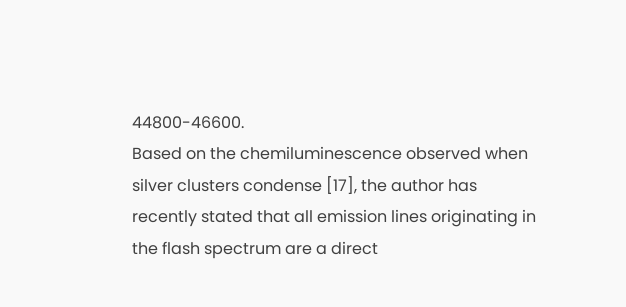44800-46600.
Based on the chemiluminescence observed when silver clusters condense [17], the author has recently stated that all emission lines originating in the flash spectrum are a direct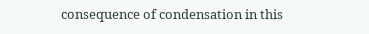consequence of condensation in this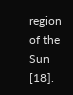region of the Sun [18].